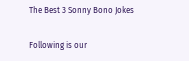The Best 3 Sonny Bono Jokes

Following is our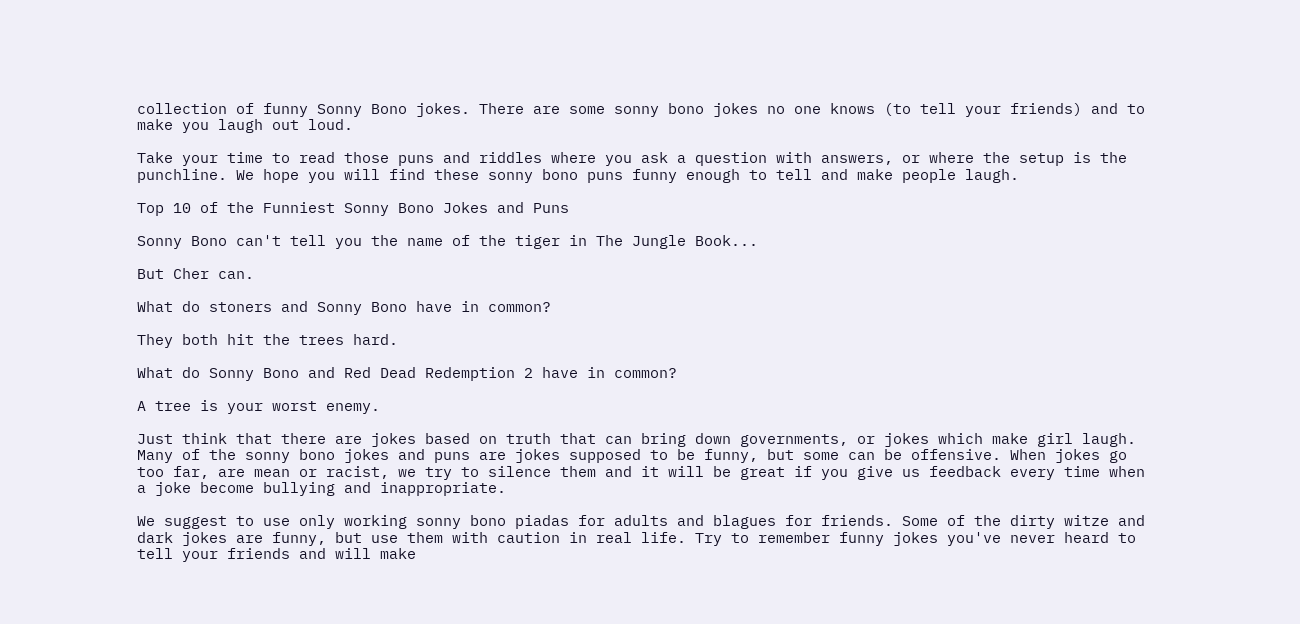collection of funny Sonny Bono jokes. There are some sonny bono jokes no one knows (to tell your friends) and to make you laugh out loud.

Take your time to read those puns and riddles where you ask a question with answers, or where the setup is the punchline. We hope you will find these sonny bono puns funny enough to tell and make people laugh.

Top 10 of the Funniest Sonny Bono Jokes and Puns

Sonny Bono can't tell you the name of the tiger in The Jungle Book...

But Cher can.

What do stoners and Sonny Bono have in common?

They both hit the trees hard.

What do Sonny Bono and Red Dead Redemption 2 have in common?

A tree is your worst enemy.

Just think that there are jokes based on truth that can bring down governments, or jokes which make girl laugh. Many of the sonny bono jokes and puns are jokes supposed to be funny, but some can be offensive. When jokes go too far, are mean or racist, we try to silence them and it will be great if you give us feedback every time when a joke become bullying and inappropriate.

We suggest to use only working sonny bono piadas for adults and blagues for friends. Some of the dirty witze and dark jokes are funny, but use them with caution in real life. Try to remember funny jokes you've never heard to tell your friends and will make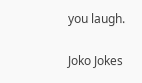you laugh.

Joko Jokes